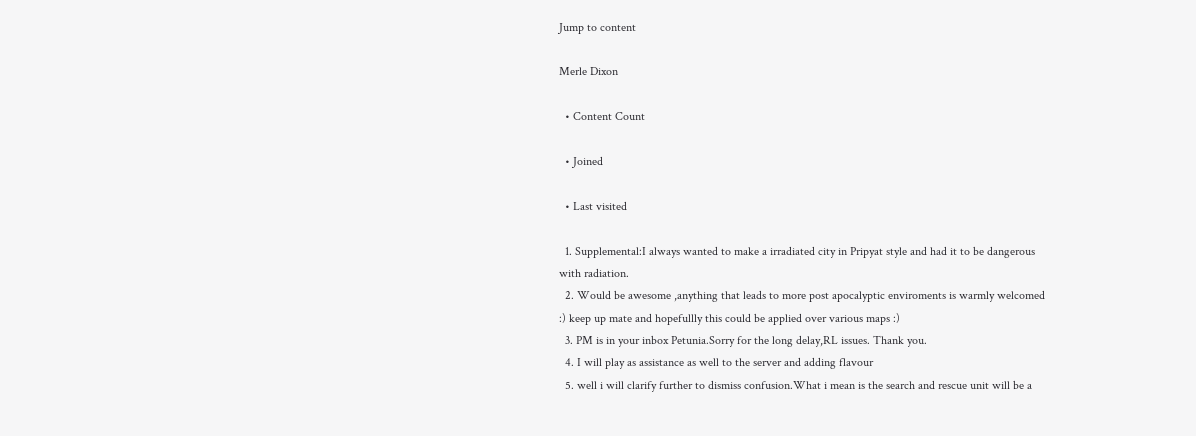Jump to content

Merle Dixon

  • Content Count

  • Joined

  • Last visited

  1. Supplemental:I always wanted to make a irradiated city in Pripyat style and had it to be dangerous with radiation.
  2. Would be awesome ,anything that leads to more post apocalyptic enviroments is warmly welcomed :) keep up mate and hopefullly this could be applied over various maps :)
  3. PM is in your inbox Petunia.Sorry for the long delay,RL issues. Thank you.
  4. I will play as assistance as well to the server and adding flavour
  5. well i will clarify further to dismiss confusion.What i mean is the search and rescue unit will be a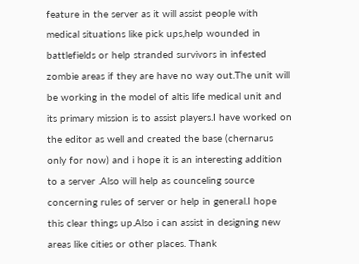feature in the server as it will assist people with medical situations like pick ups,help wounded in battlefields or help stranded survivors in infested zombie areas if they are have no way out.The unit will be working in the model of altis life medical unit and its primary mission is to assist players.I have worked on the editor as well and created the base (chernarus only for now) and i hope it is an interesting addition to a server .Also will help as counceling source concerning rules of server or help in general.I hope this clear things up.Also i can assist in designing new areas like cities or other places. Thank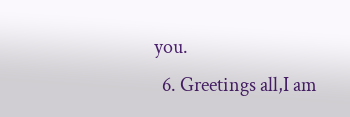you.
  6. Greetings all,I am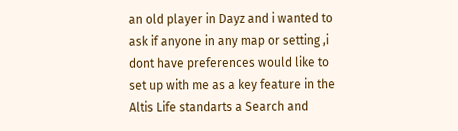an old player in Dayz and i wanted to ask if anyone in any map or setting ,i dont have preferences would like to set up with me as a key feature in the Altis Life standarts a Search and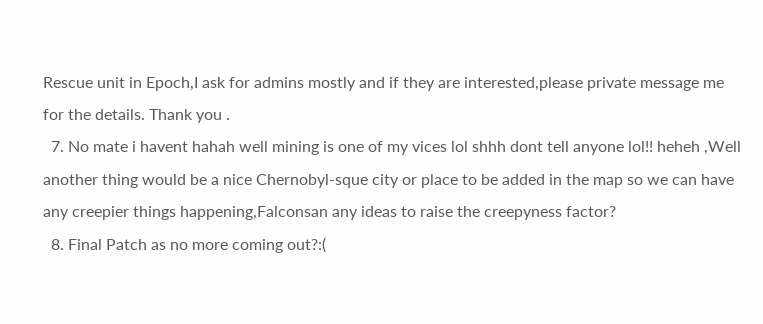Rescue unit in Epoch,I ask for admins mostly and if they are interested,please private message me for the details. Thank you .
  7. No mate i havent hahah well mining is one of my vices lol shhh dont tell anyone lol!! heheh ,Well another thing would be a nice Chernobyl-sque city or place to be added in the map so we can have any creepier things happening,Falconsan any ideas to raise the creepyness factor?
  8. Final Patch as no more coming out?:(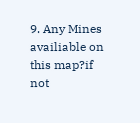9. Any Mines availiable on this map?if not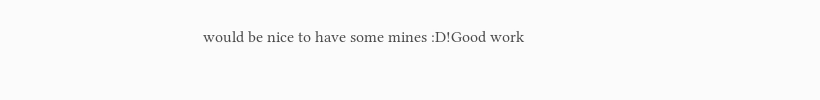would be nice to have some mines :D!Good work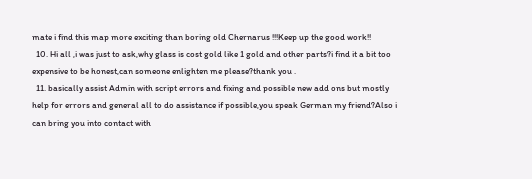mate i find this map more exciting than boring old Chernarus !!!Keep up the good work!!
  10. Hi all ,i was just to ask,why glass is cost gold like 1 gold and other parts?i find it a bit too expensive to be honest,can someone enlighten me please?thank you .
  11. basically assist Admin with script errors and fixing and possible new add ons but mostly help for errors and general all to do assistance if possible,you speak German my friend?Also i can bring you into contact with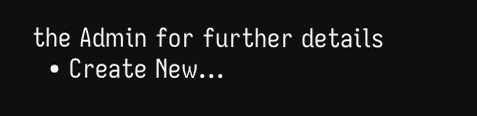the Admin for further details
  • Create New...